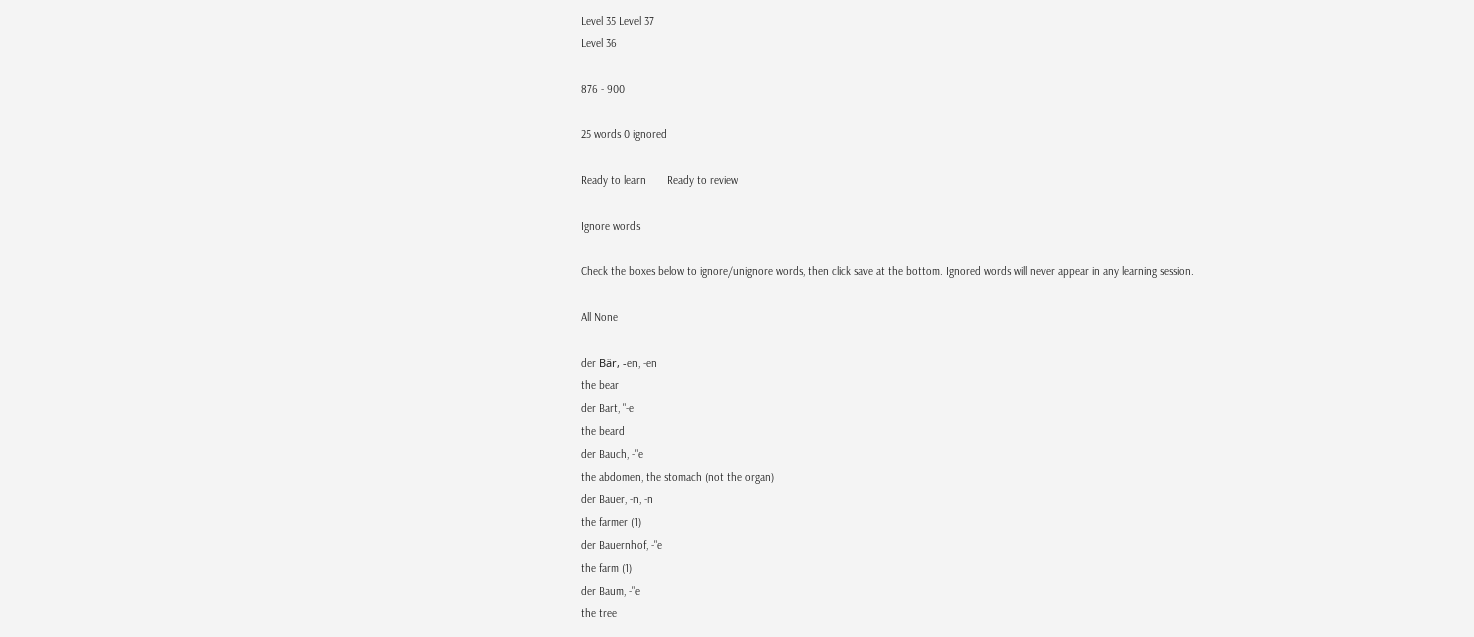Level 35 Level 37
Level 36

876 - 900

25 words 0 ignored

Ready to learn       Ready to review

Ignore words

Check the boxes below to ignore/unignore words, then click save at the bottom. Ignored words will never appear in any learning session.

All None

der Bär, -en, -en
the bear
der Bart, "-e
the beard
der Bauch, -"e
the abdomen, the stomach (not the organ)
der Bauer, -n, -n
the farmer (1)
der Bauernhof, -"e
the farm (1)
der Baum, -"e
the tree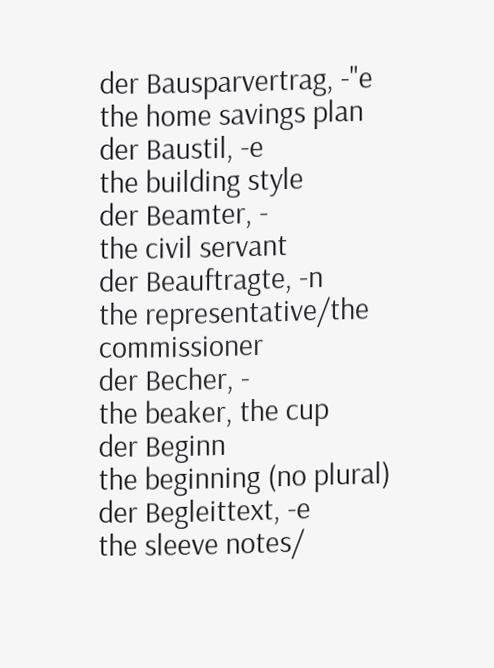der Bausparvertrag, -"e
the home savings plan
der Baustil, -e
the building style
der Beamter, -
the civil servant
der Beauftragte, -n
the representative/the commissioner
der Becher, -
the beaker, the cup
der Beginn
the beginning (no plural)
der Begleittext, -e
the sleeve notes/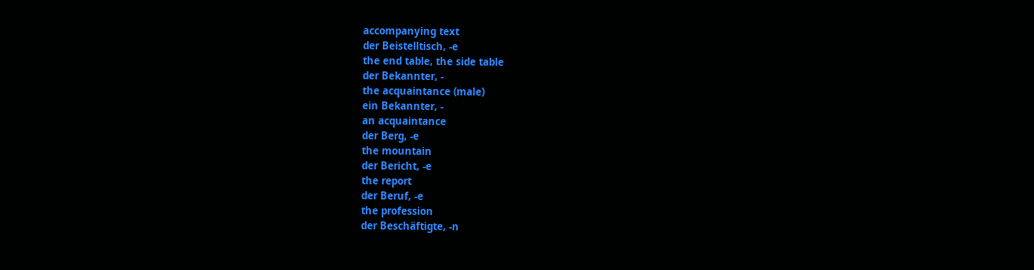accompanying text
der Beistelltisch, -e
the end table, the side table
der Bekannter, -
the acquaintance (male)
ein Bekannter, -
an acquaintance
der Berg, -e
the mountain
der Bericht, -e
the report
der Beruf, -e
the profession
der Beschäftigte, -n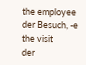the employee
der Besuch, -e
the visit
der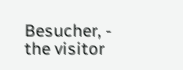Besucher, -
the visitor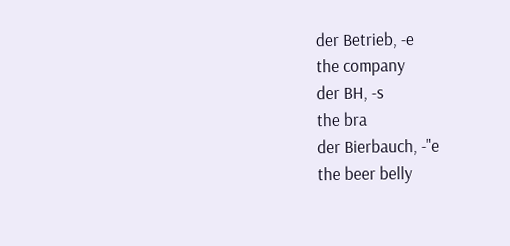der Betrieb, -e
the company
der BH, -s
the bra
der Bierbauch, -"e
the beer belly